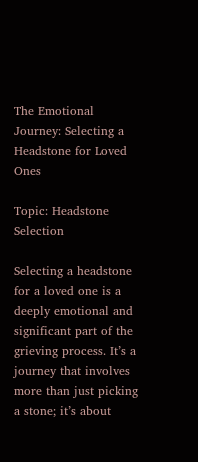The Emotional Journey: Selecting a Headstone for Loved Ones

Topic: Headstone Selection

Selecting a headstone for a loved one is a deeply emotional and significant part of the grieving process. It’s a journey that involves more than just picking a stone; it’s about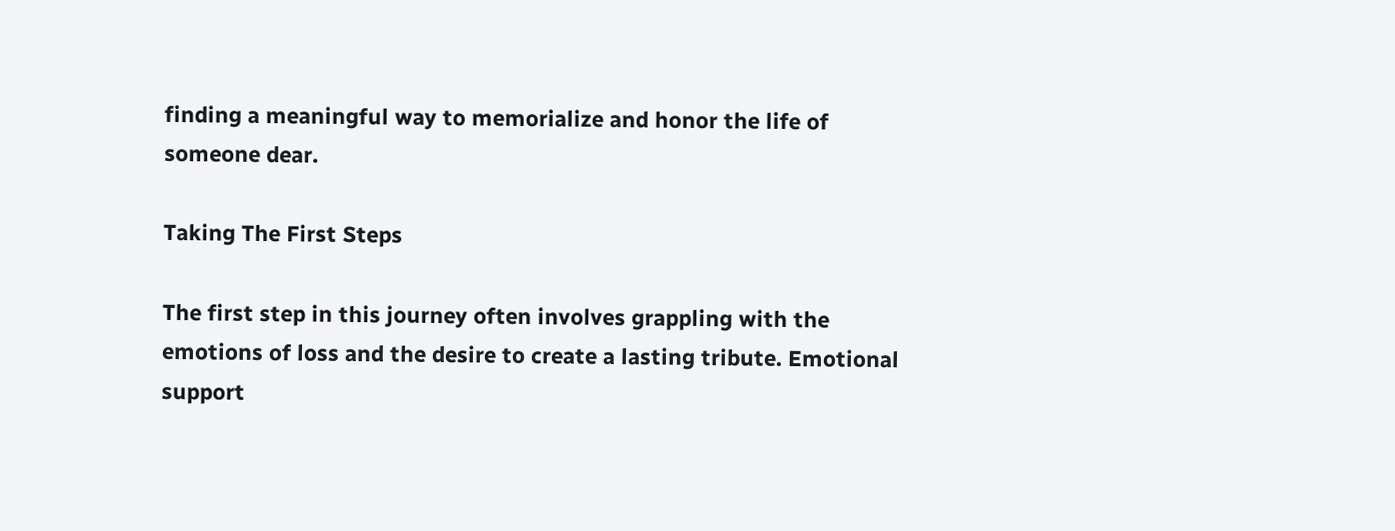finding a meaningful way to memorialize and honor the life of someone dear.

Taking The First Steps

The first step in this journey often involves grappling with the emotions of loss and the desire to create a lasting tribute. Emotional support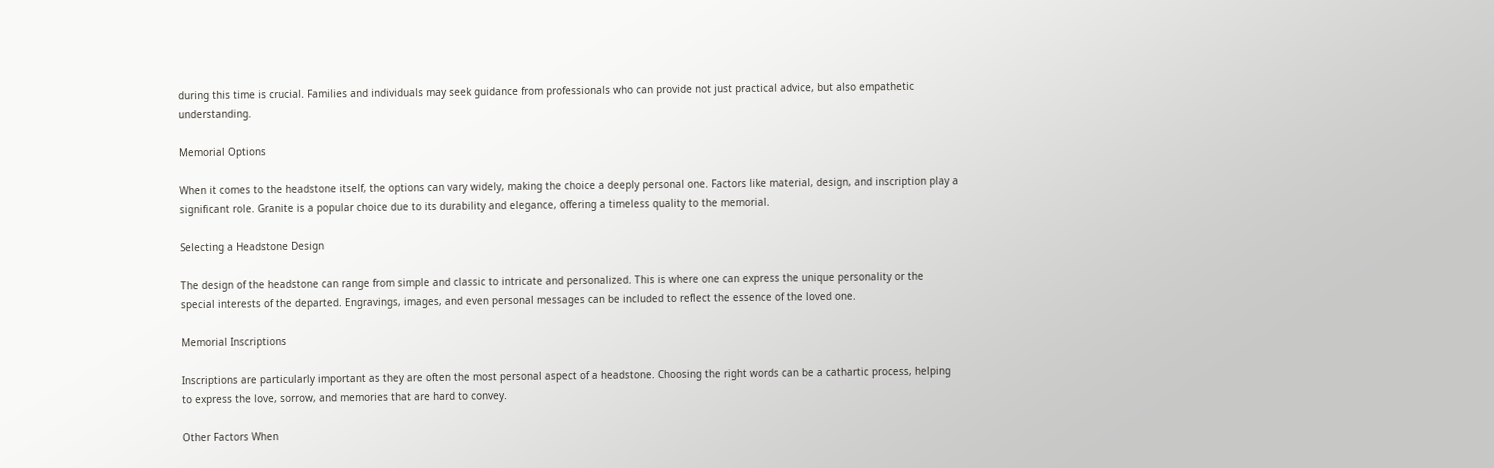during this time is crucial. Families and individuals may seek guidance from professionals who can provide not just practical advice, but also empathetic understanding.

Memorial Options

When it comes to the headstone itself, the options can vary widely, making the choice a deeply personal one. Factors like material, design, and inscription play a significant role. Granite is a popular choice due to its durability and elegance, offering a timeless quality to the memorial.

Selecting a Headstone Design

The design of the headstone can range from simple and classic to intricate and personalized. This is where one can express the unique personality or the special interests of the departed. Engravings, images, and even personal messages can be included to reflect the essence of the loved one.

Memorial Inscriptions

Inscriptions are particularly important as they are often the most personal aspect of a headstone. Choosing the right words can be a cathartic process, helping to express the love, sorrow, and memories that are hard to convey.

Other Factors When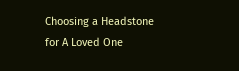Choosing a Headstone for A Loved One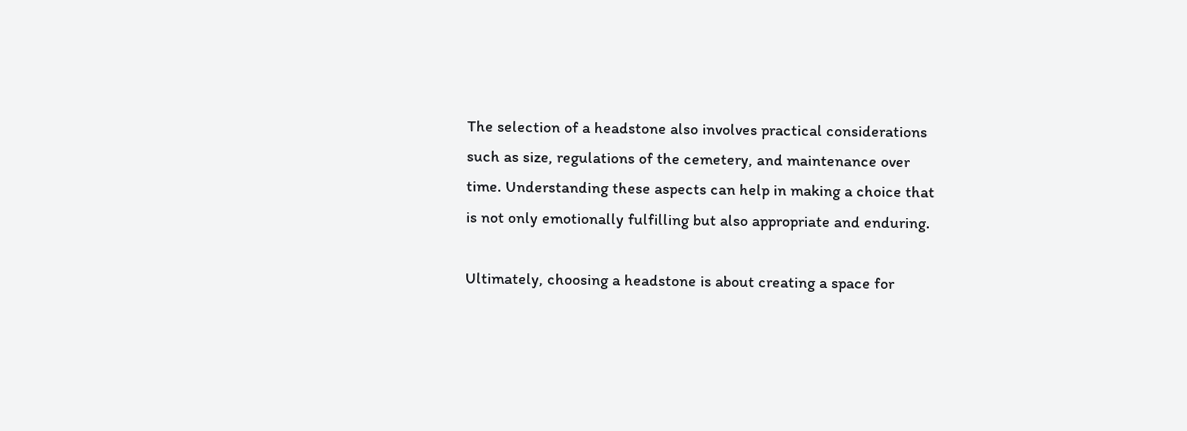The selection of a headstone also involves practical considerations such as size, regulations of the cemetery, and maintenance over time. Understanding these aspects can help in making a choice that is not only emotionally fulfilling but also appropriate and enduring.

Ultimately, choosing a headstone is about creating a space for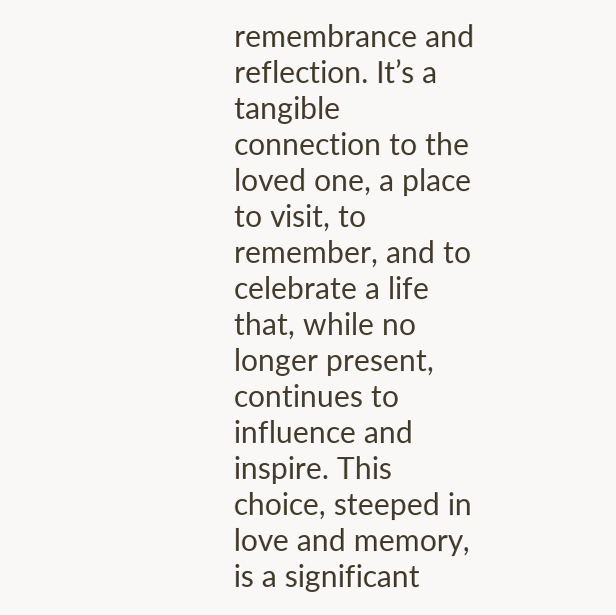remembrance and reflection. It’s a tangible connection to the loved one, a place to visit, to remember, and to celebrate a life that, while no longer present, continues to influence and inspire. This choice, steeped in love and memory, is a significant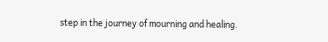step in the journey of mourning and healing.